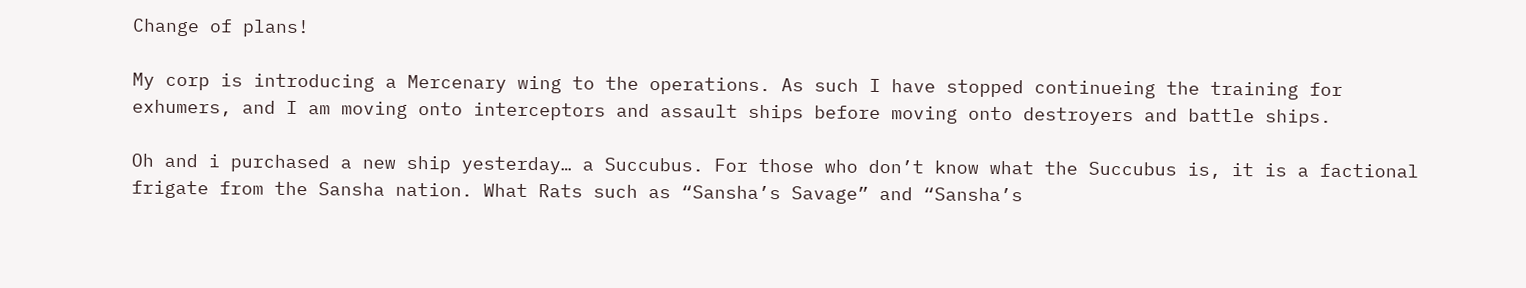Change of plans!

My corp is introducing a Mercenary wing to the operations. As such I have stopped continueing the training for exhumers, and I am moving onto interceptors and assault ships before moving onto destroyers and battle ships.

Oh and i purchased a new ship yesterday… a Succubus. For those who don’t know what the Succubus is, it is a factional frigate from the Sansha nation. What Rats such as “Sansha’s Savage” and “Sansha’s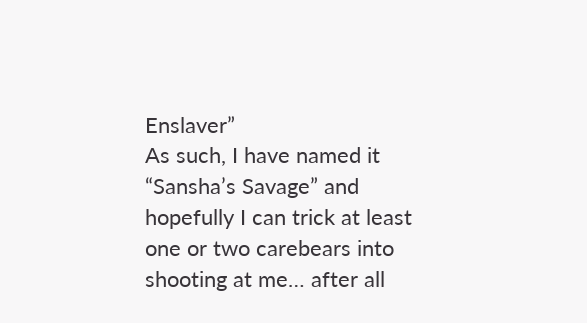Enslaver”
As such, I have named it “Sansha’s Savage” and hopefully I can trick at least one or two carebears into shooting at me… after all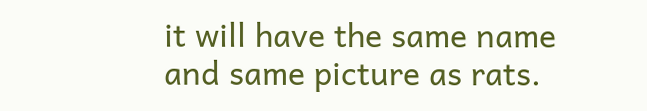it will have the same name and same picture as rats.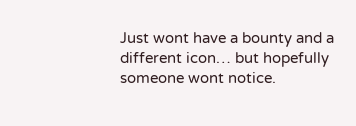Just wont have a bounty and a different icon… but hopefully someone wont notice.